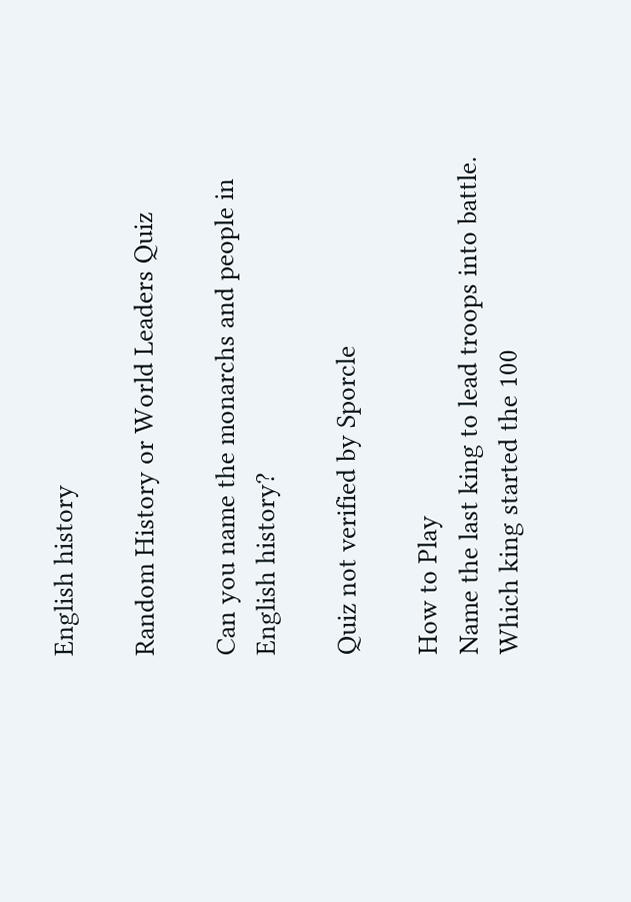English history

Random History or World Leaders Quiz

Can you name the monarchs and people in English history?

Quiz not verified by Sporcle

How to Play
Name the last king to lead troops into battle.
Which king started the 100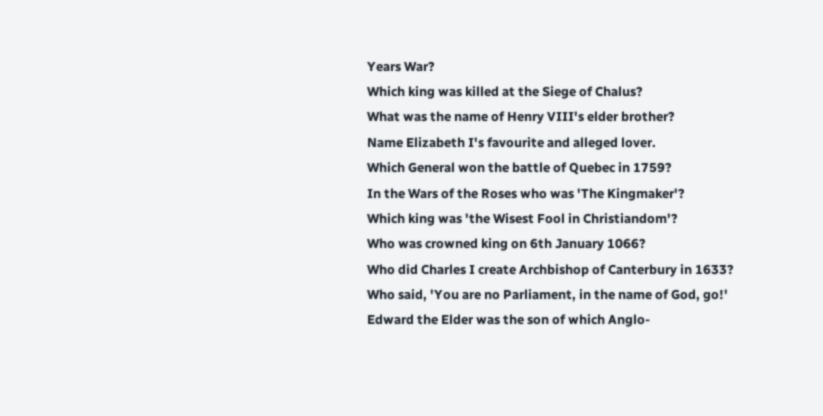Years War?
Which king was killed at the Siege of Chalus?
What was the name of Henry VIII's elder brother?
Name Elizabeth I's favourite and alleged lover.
Which General won the battle of Quebec in 1759?
In the Wars of the Roses who was 'The Kingmaker'?
Which king was 'the Wisest Fool in Christiandom'?
Who was crowned king on 6th January 1066?
Who did Charles I create Archbishop of Canterbury in 1633?
Who said, 'You are no Parliament, in the name of God, go!'
Edward the Elder was the son of which Anglo-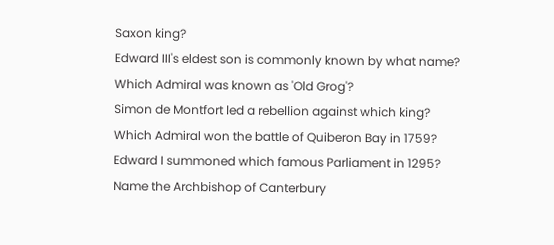Saxon king?
Edward III's eldest son is commonly known by what name?
Which Admiral was known as 'Old Grog'?
Simon de Montfort led a rebellion against which king?
Which Admiral won the battle of Quiberon Bay in 1759?
Edward I summoned which famous Parliament in 1295?
Name the Archbishop of Canterbury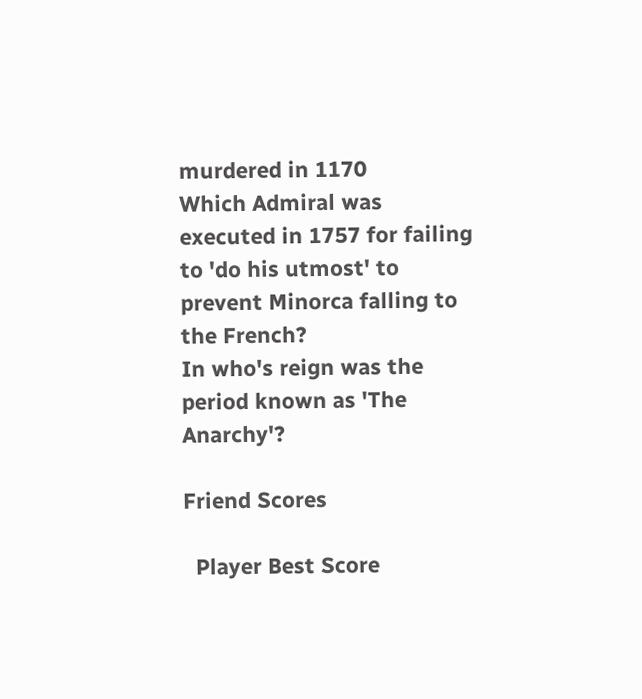murdered in 1170
Which Admiral was executed in 1757 for failing to 'do his utmost' to prevent Minorca falling to the French?
In who's reign was the period known as 'The Anarchy'?

Friend Scores

  Player Best Score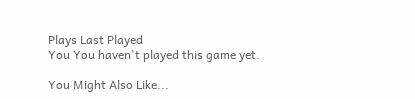Plays Last Played
You You haven't played this game yet.

You Might Also Like...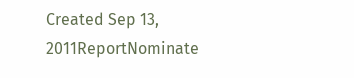Created Sep 13, 2011ReportNominate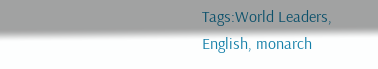Tags:World Leaders, English, monarch